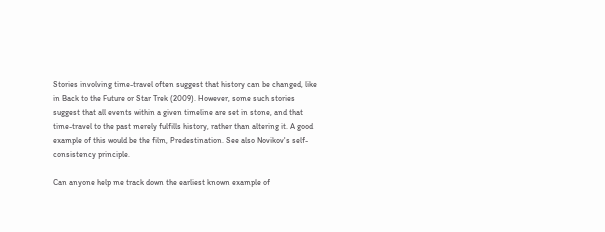Stories involving time-travel often suggest that history can be changed, like in Back to the Future or Star Trek (2009). However, some such stories suggest that all events within a given timeline are set in stone, and that time-travel to the past merely fulfills history, rather than altering it. A good example of this would be the film, Predestination. See also Novikov's self-consistency principle.

Can anyone help me track down the earliest known example of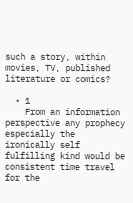such a story, within movies, TV, published literature or comics?

  • 1
    From an information perspective any prophecy especially the ironically self fulfilling kind would be consistent time travel for the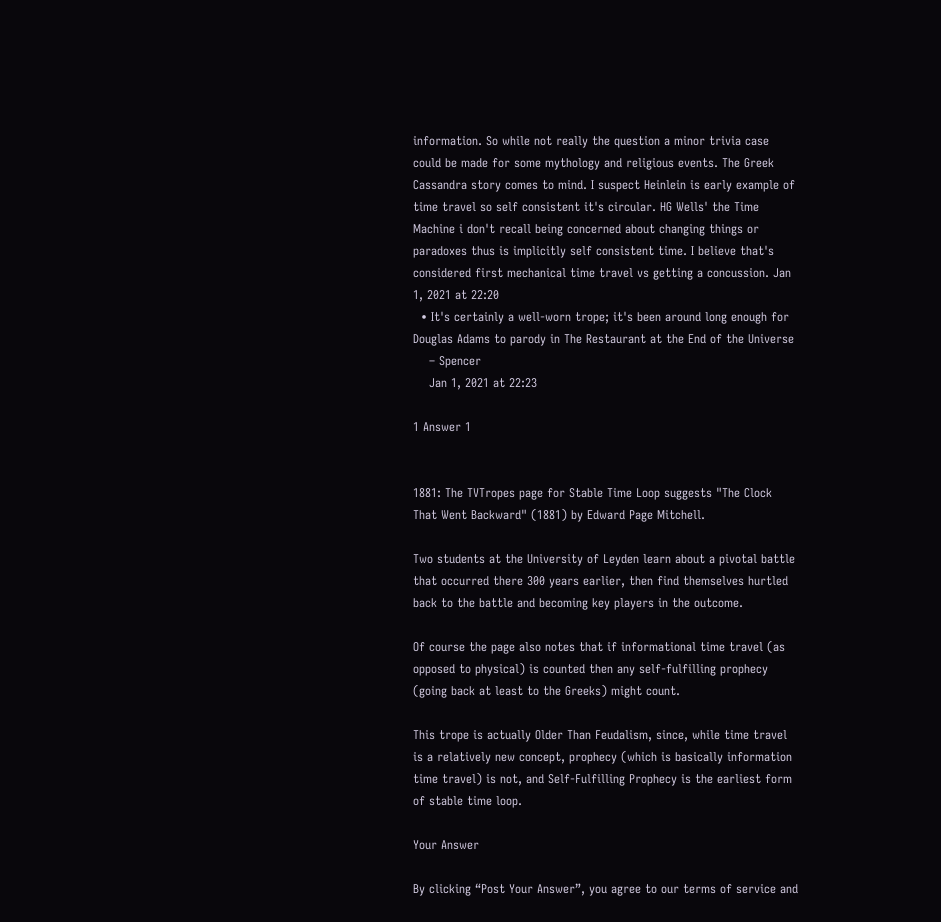information. So while not really the question a minor trivia case could be made for some mythology and religious events. The Greek Cassandra story comes to mind. I suspect Heinlein is early example of time travel so self consistent it's circular. HG Wells' the Time Machine i don't recall being concerned about changing things or paradoxes thus is implicitly self consistent time. I believe that's considered first mechanical time travel vs getting a concussion. Jan 1, 2021 at 22:20
  • It's certainly a well-worn trope; it's been around long enough for Douglas Adams to parody in The Restaurant at the End of the Universe
    – Spencer
    Jan 1, 2021 at 22:23

1 Answer 1


1881: The TVTropes page for Stable Time Loop suggests "The Clock That Went Backward" (1881) by Edward Page Mitchell.

Two students at the University of Leyden learn about a pivotal battle that occurred there 300 years earlier, then find themselves hurtled back to the battle and becoming key players in the outcome.

Of course the page also notes that if informational time travel (as opposed to physical) is counted then any self-fulfilling prophecy (going back at least to the Greeks) might count.

This trope is actually Older Than Feudalism, since, while time travel is a relatively new concept, prophecy (which is basically information time travel) is not, and Self-Fulfilling Prophecy is the earliest form of stable time loop.

Your Answer

By clicking “Post Your Answer”, you agree to our terms of service and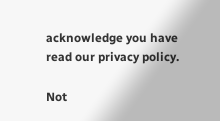acknowledge you have read our privacy policy.

Not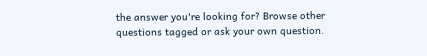the answer you're looking for? Browse other questions tagged or ask your own question.